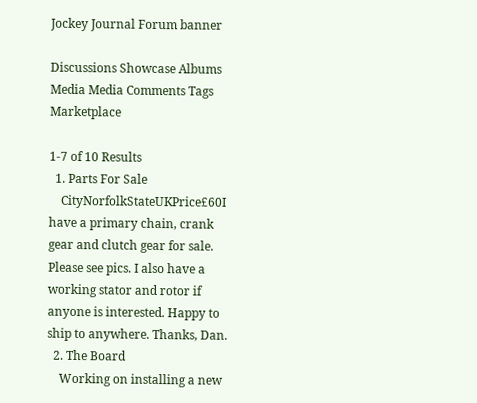Jockey Journal Forum banner

Discussions Showcase Albums Media Media Comments Tags Marketplace

1-7 of 10 Results
  1. Parts For Sale
    CityNorfolkStateUKPrice£60I have a primary chain, crank gear and clutch gear for sale. Please see pics. I also have a working stator and rotor if anyone is interested. Happy to ship to anywhere. Thanks, Dan.
  2. The Board
    Working on installing a new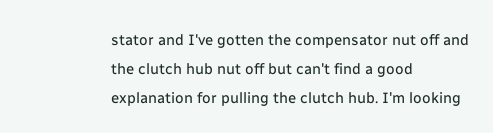stator and I've gotten the compensator nut off and the clutch hub nut off but can't find a good explanation for pulling the clutch hub. I'm looking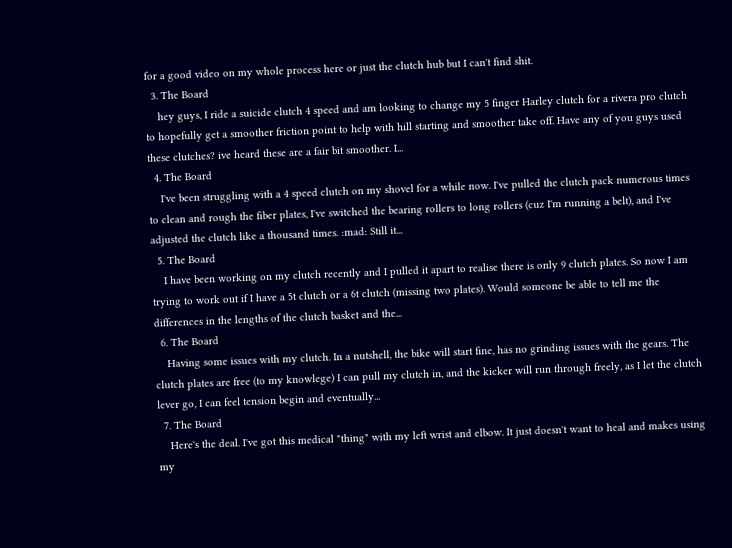for a good video on my whole process here or just the clutch hub but I can't find shit.
  3. The Board
    hey guys, I ride a suicide clutch 4 speed and am looking to change my 5 finger Harley clutch for a rivera pro clutch to hopefully get a smoother friction point to help with hill starting and smoother take off. Have any of you guys used these clutches? ive heard these are a fair bit smoother. I...
  4. The Board
    I've been struggling with a 4 speed clutch on my shovel for a while now. I've pulled the clutch pack numerous times to clean and rough the fiber plates, I've switched the bearing rollers to long rollers (cuz I'm running a belt), and I've adjusted the clutch like a thousand times. :mad: Still it...
  5. The Board
    I have been working on my clutch recently and I pulled it apart to realise there is only 9 clutch plates. So now I am trying to work out if I have a 5t clutch or a 6t clutch (missing two plates). Would someone be able to tell me the differences in the lengths of the clutch basket and the...
  6. The Board
    Having some issues with my clutch. In a nutshell, the bike will start fine, has no grinding issues with the gears. The clutch plates are free (to my knowlege) I can pull my clutch in, and the kicker will run through freely, as I let the clutch lever go, I can feel tension begin and eventually...
  7. The Board
    Here's the deal. I've got this medical "thing" with my left wrist and elbow. It just doesn't want to heal and makes using my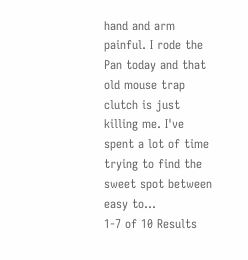hand and arm painful. I rode the Pan today and that old mouse trap clutch is just killing me. I've spent a lot of time trying to find the sweet spot between easy to...
1-7 of 10 Results